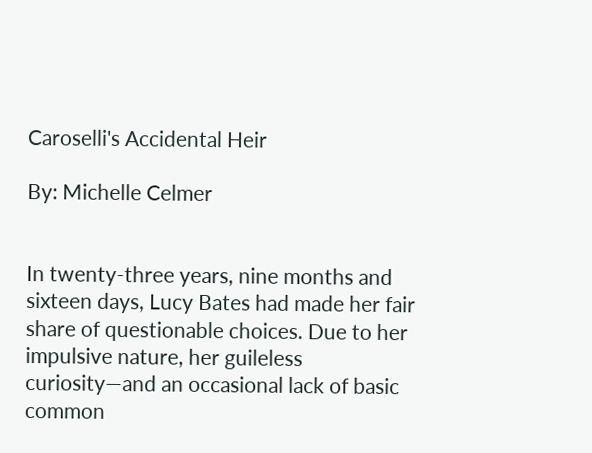Caroselli's Accidental Heir

By: Michelle Celmer


In twenty-three years, nine months and sixteen days, Lucy Bates had made her fair share of questionable choices. Due to her impulsive nature, her guileless curiosity—and an occasional lack of basic common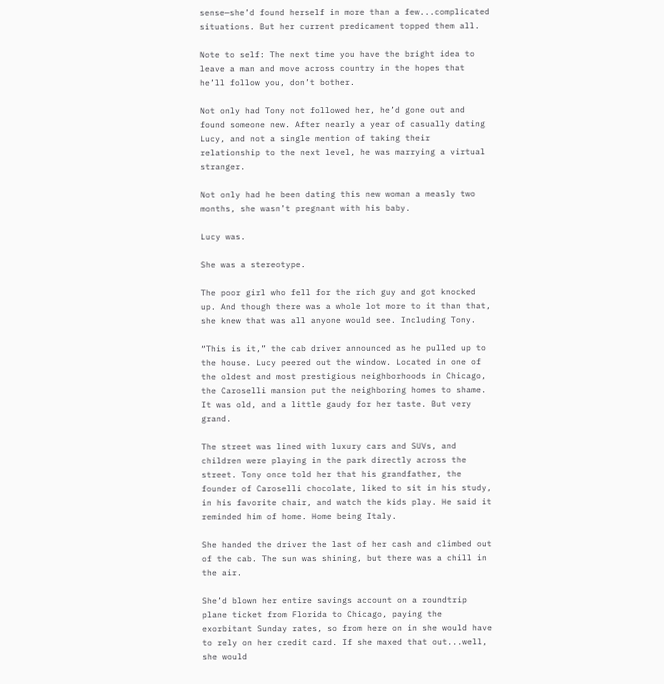sense—she’d found herself in more than a few...complicated situations. But her current predicament topped them all.

Note to self: The next time you have the bright idea to leave a man and move across country in the hopes that he’ll follow you, don’t bother.

Not only had Tony not followed her, he’d gone out and found someone new. After nearly a year of casually dating Lucy, and not a single mention of taking their relationship to the next level, he was marrying a virtual stranger.

Not only had he been dating this new woman a measly two months, she wasn’t pregnant with his baby.

Lucy was.

She was a stereotype.

The poor girl who fell for the rich guy and got knocked up. And though there was a whole lot more to it than that, she knew that was all anyone would see. Including Tony.

“This is it,” the cab driver announced as he pulled up to the house. Lucy peered out the window. Located in one of the oldest and most prestigious neighborhoods in Chicago, the Caroselli mansion put the neighboring homes to shame. It was old, and a little gaudy for her taste. But very grand.

The street was lined with luxury cars and SUVs, and children were playing in the park directly across the street. Tony once told her that his grandfather, the founder of Caroselli chocolate, liked to sit in his study, in his favorite chair, and watch the kids play. He said it reminded him of home. Home being Italy.

She handed the driver the last of her cash and climbed out of the cab. The sun was shining, but there was a chill in the air.

She’d blown her entire savings account on a roundtrip plane ticket from Florida to Chicago, paying the exorbitant Sunday rates, so from here on in she would have to rely on her credit card. If she maxed that out...well, she would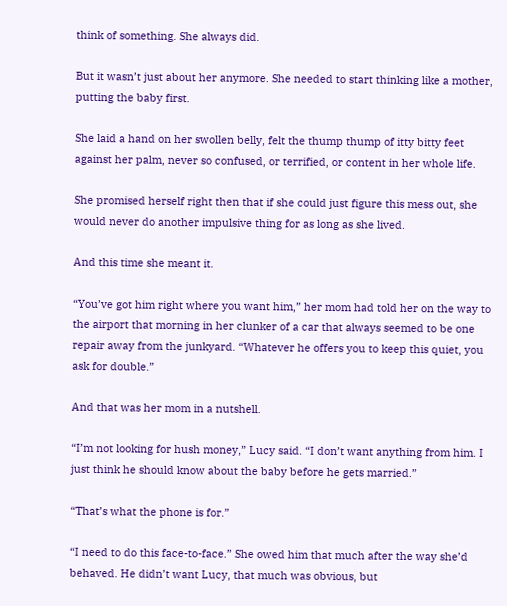think of something. She always did.

But it wasn’t just about her anymore. She needed to start thinking like a mother, putting the baby first.

She laid a hand on her swollen belly, felt the thump thump of itty bitty feet against her palm, never so confused, or terrified, or content in her whole life.

She promised herself right then that if she could just figure this mess out, she would never do another impulsive thing for as long as she lived.

And this time she meant it.

“You’ve got him right where you want him,” her mom had told her on the way to the airport that morning in her clunker of a car that always seemed to be one repair away from the junkyard. “Whatever he offers you to keep this quiet, you ask for double.”

And that was her mom in a nutshell.

“I’m not looking for hush money,” Lucy said. “I don’t want anything from him. I just think he should know about the baby before he gets married.”

“That’s what the phone is for.”

“I need to do this face-to-face.” She owed him that much after the way she’d behaved. He didn’t want Lucy, that much was obvious, but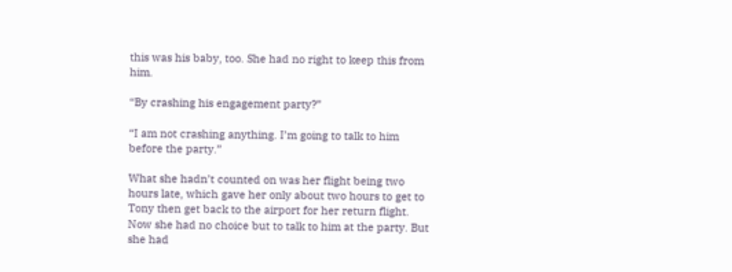this was his baby, too. She had no right to keep this from him.

“By crashing his engagement party?”

“I am not crashing anything. I’m going to talk to him before the party.”

What she hadn’t counted on was her flight being two hours late, which gave her only about two hours to get to Tony then get back to the airport for her return flight. Now she had no choice but to talk to him at the party. But she had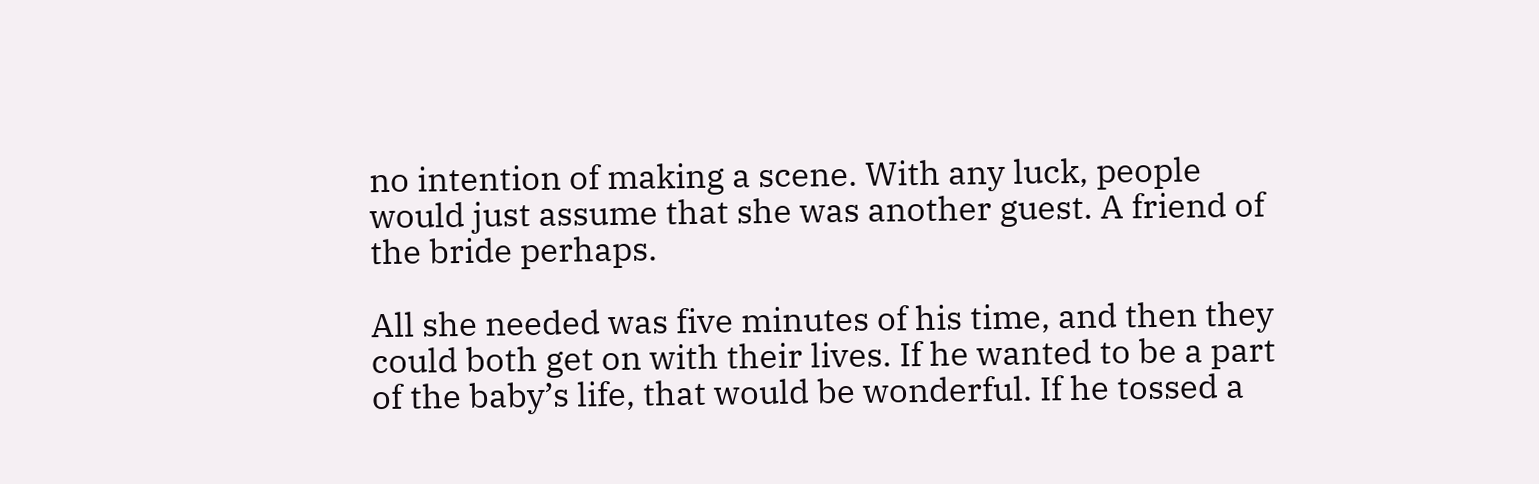no intention of making a scene. With any luck, people would just assume that she was another guest. A friend of the bride perhaps.

All she needed was five minutes of his time, and then they could both get on with their lives. If he wanted to be a part of the baby’s life, that would be wonderful. If he tossed a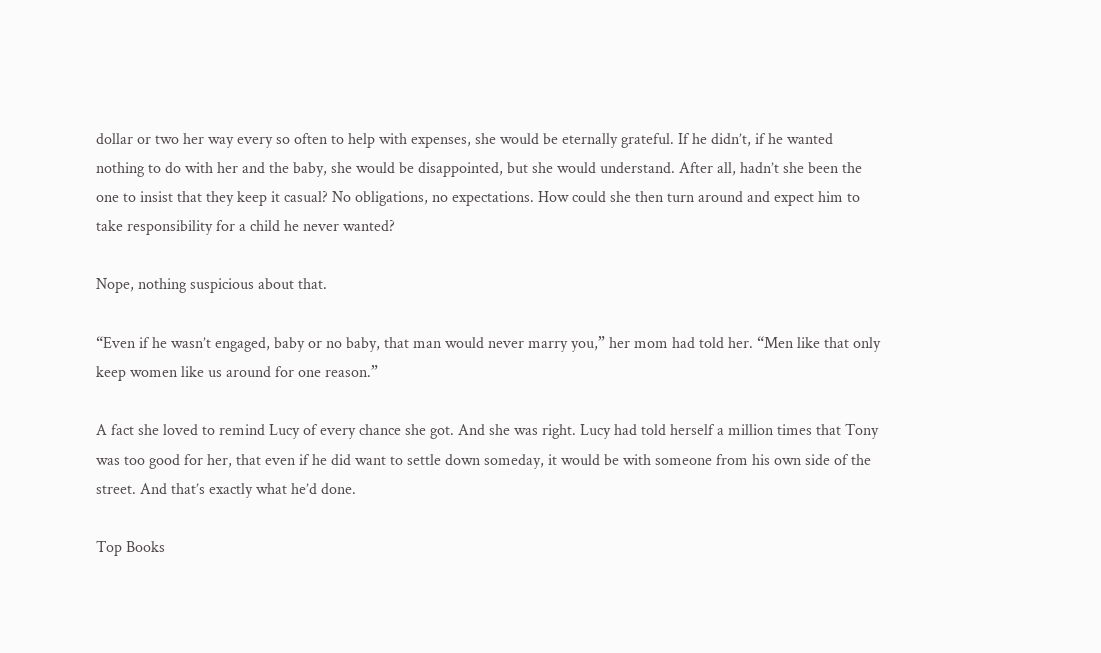dollar or two her way every so often to help with expenses, she would be eternally grateful. If he didn’t, if he wanted nothing to do with her and the baby, she would be disappointed, but she would understand. After all, hadn’t she been the one to insist that they keep it casual? No obligations, no expectations. How could she then turn around and expect him to take responsibility for a child he never wanted?

Nope, nothing suspicious about that.

“Even if he wasn’t engaged, baby or no baby, that man would never marry you,” her mom had told her. “Men like that only keep women like us around for one reason.”

A fact she loved to remind Lucy of every chance she got. And she was right. Lucy had told herself a million times that Tony was too good for her, that even if he did want to settle down someday, it would be with someone from his own side of the street. And that’s exactly what he’d done.

Top Books